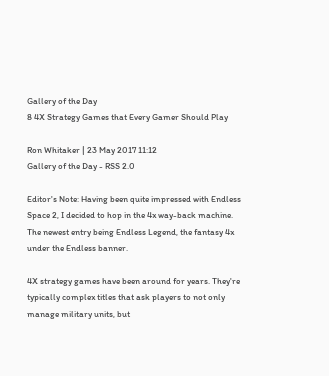Gallery of the Day
8 4X Strategy Games that Every Gamer Should Play

Ron Whitaker | 23 May 2017 11:12
Gallery of the Day - RSS 2.0

Editor's Note: Having been quite impressed with Endless Space 2, I decided to hop in the 4x way-back machine. The newest entry being Endless Legend, the fantasy 4x under the Endless banner.

4X strategy games have been around for years. They're typically complex titles that ask players to not only manage military units, but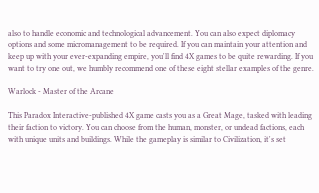also to handle economic and technological advancement. You can also expect diplomacy options and some micromanagement to be required. If you can maintain your attention and keep up with your ever-expanding empire, you'll find 4X games to be quite rewarding. If you want to try one out, we humbly recommend one of these eight stellar examples of the genre.

Warlock - Master of the Arcane

This Paradox Interactive-published 4X game casts you as a Great Mage, tasked with leading their faction to victory. You can choose from the human, monster, or undead factions, each with unique units and buildings. While the gameplay is similar to Civilization, it's set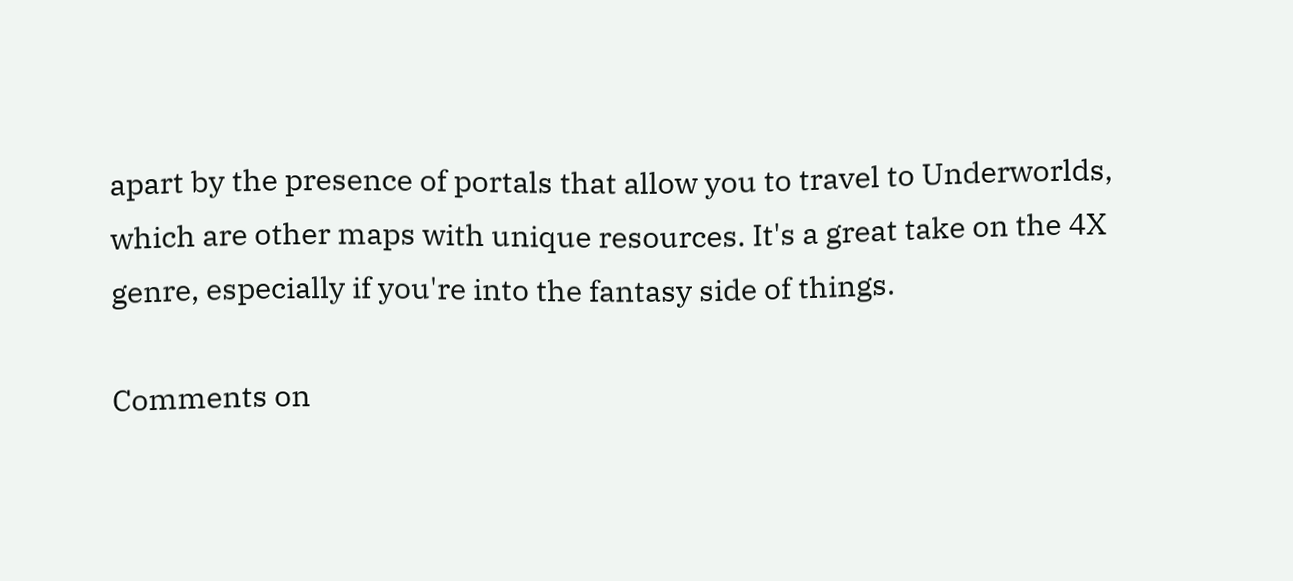apart by the presence of portals that allow you to travel to Underworlds, which are other maps with unique resources. It's a great take on the 4X genre, especially if you're into the fantasy side of things.

Comments on